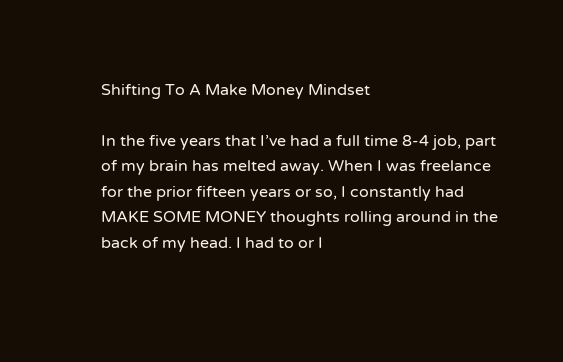Shifting To A Make Money Mindset

In the five years that I’ve had a full time 8-4 job, part of my brain has melted away. When I was freelance for the prior fifteen years or so, I constantly had MAKE SOME MONEY thoughts rolling around in the back of my head. I had to or I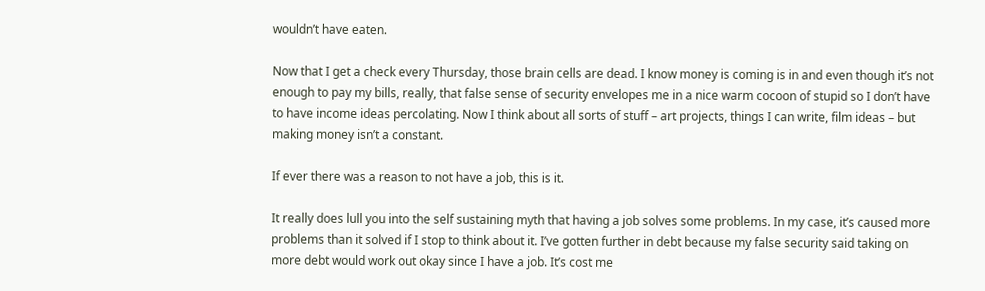wouldn’t have eaten.

Now that I get a check every Thursday, those brain cells are dead. I know money is coming is in and even though it’s not enough to pay my bills, really, that false sense of security envelopes me in a nice warm cocoon of stupid so I don’t have to have income ideas percolating. Now I think about all sorts of stuff – art projects, things I can write, film ideas – but making money isn’t a constant.

If ever there was a reason to not have a job, this is it.

It really does lull you into the self sustaining myth that having a job solves some problems. In my case, it’s caused more problems than it solved if I stop to think about it. I’ve gotten further in debt because my false security said taking on more debt would work out okay since I have a job. It’s cost me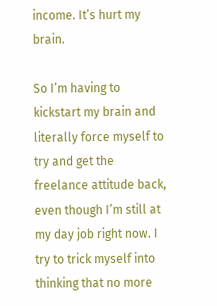income. It’s hurt my brain.

So I’m having to kickstart my brain and literally force myself to try and get the freelance attitude back, even though I’m still at my day job right now. I try to trick myself into thinking that no more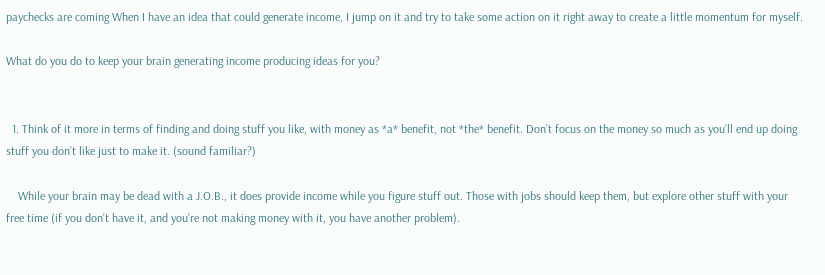paychecks are coming When I have an idea that could generate income, I jump on it and try to take some action on it right away to create a little momentum for myself.

What do you do to keep your brain generating income producing ideas for you?


  1. Think of it more in terms of finding and doing stuff you like, with money as *a* benefit, not *the* benefit. Don’t focus on the money so much as you’ll end up doing stuff you don’t like just to make it. (sound familiar?)

    While your brain may be dead with a J.O.B., it does provide income while you figure stuff out. Those with jobs should keep them, but explore other stuff with your free time (if you don’t have it, and you’re not making money with it, you have another problem).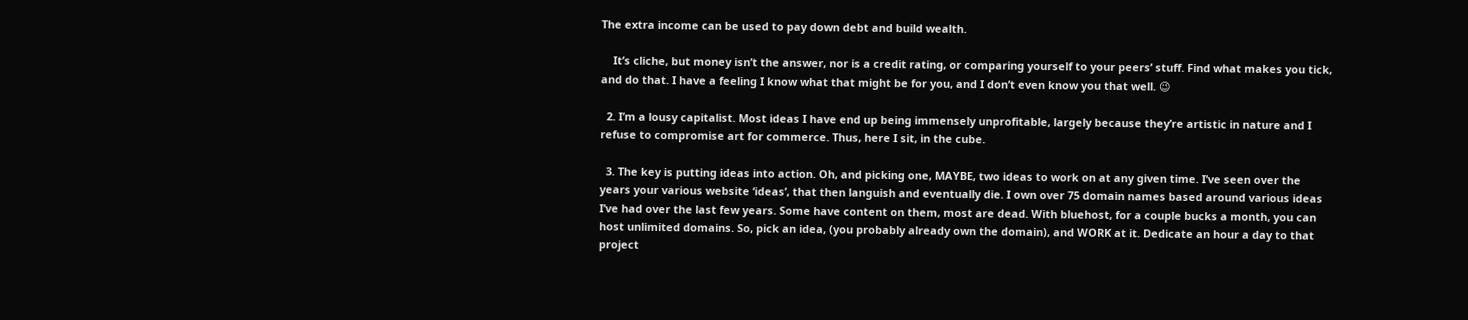The extra income can be used to pay down debt and build wealth.

    It’s cliche, but money isn’t the answer, nor is a credit rating, or comparing yourself to your peers’ stuff. Find what makes you tick, and do that. I have a feeling I know what that might be for you, and I don’t even know you that well. 😉

  2. I’m a lousy capitalist. Most ideas I have end up being immensely unprofitable, largely because they’re artistic in nature and I refuse to compromise art for commerce. Thus, here I sit, in the cube.

  3. The key is putting ideas into action. Oh, and picking one, MAYBE, two ideas to work on at any given time. I’ve seen over the years your various website ‘ideas’, that then languish and eventually die. I own over 75 domain names based around various ideas I’ve had over the last few years. Some have content on them, most are dead. With bluehost, for a couple bucks a month, you can host unlimited domains. So, pick an idea, (you probably already own the domain), and WORK at it. Dedicate an hour a day to that project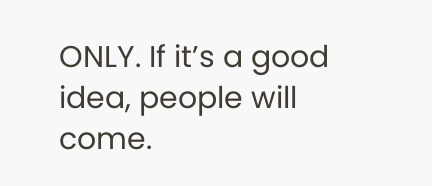ONLY. If it’s a good idea, people will come.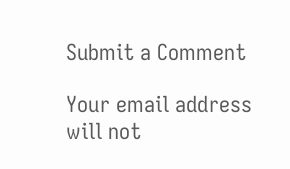Submit a Comment

Your email address will not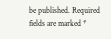be published. Required fields are marked *